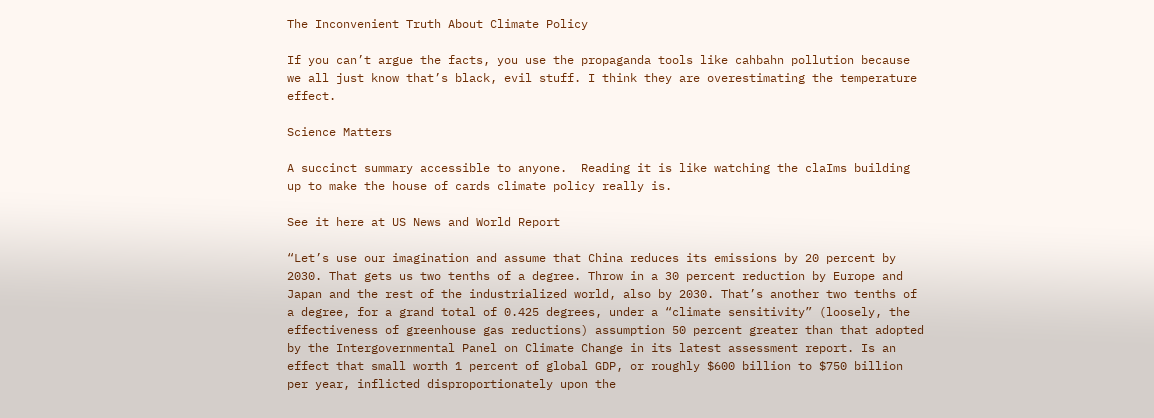The Inconvenient Truth About Climate Policy

If you can’t argue the facts, you use the propaganda tools like cahbahn pollution because we all just know that’s black, evil stuff. I think they are overestimating the temperature effect.

Science Matters

A succinct summary accessible to anyone.  Reading it is like watching the claIms building up to make the house of cards climate policy really is.

See it here at US News and World Report

“Let’s use our imagination and assume that China reduces its emissions by 20 percent by 2030. That gets us two tenths of a degree. Throw in a 30 percent reduction by Europe and Japan and the rest of the industrialized world, also by 2030. That’s another two tenths of a degree, for a grand total of 0.425 degrees, under a “climate sensitivity” (loosely, the effectiveness of greenhouse gas reductions) assumption 50 percent greater than that adopted by the Intergovernmental Panel on Climate Change in its latest assessment report. Is an effect that small worth 1 percent of global GDP, or roughly $600 billion to $750 billion per year, inflicted disproportionately upon the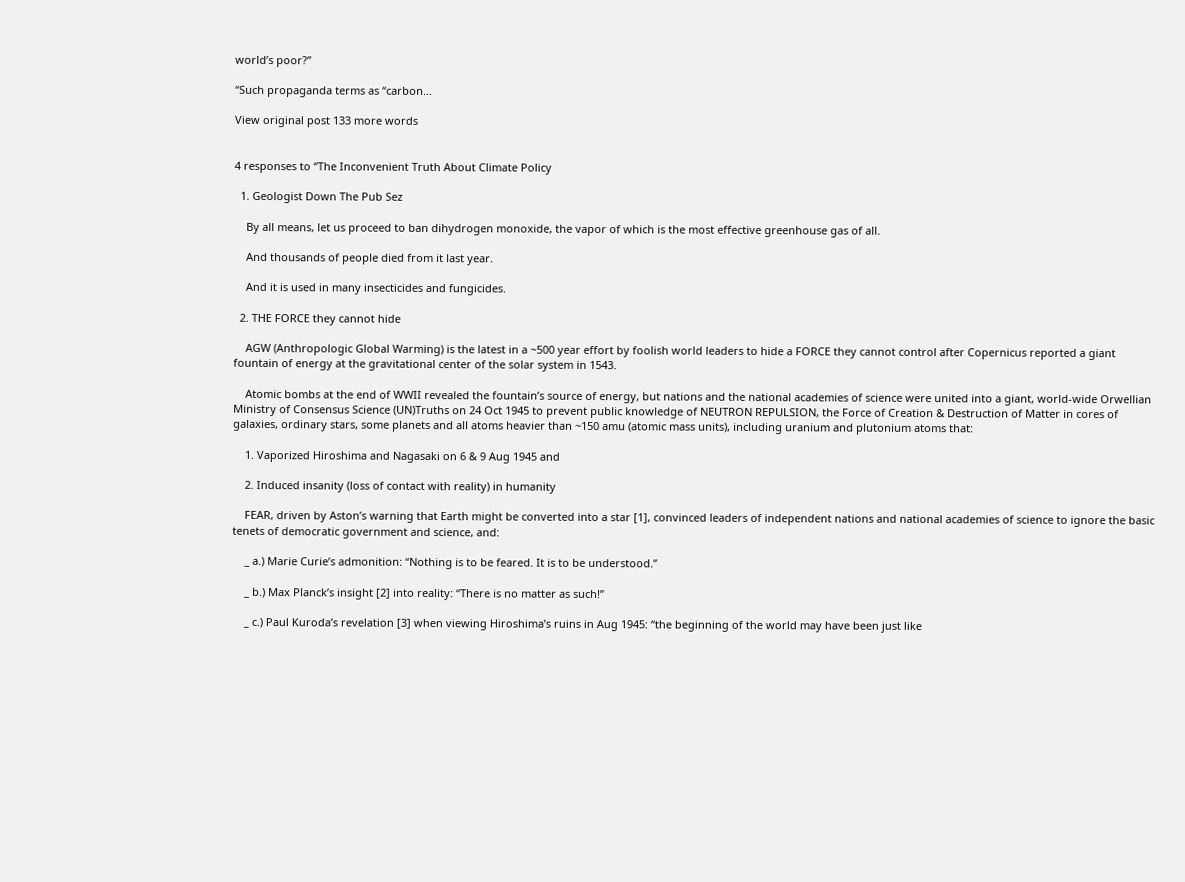world’s poor?”

“Such propaganda terms as “carbon…

View original post 133 more words


4 responses to “The Inconvenient Truth About Climate Policy

  1. Geologist Down The Pub Sez

    By all means, let us proceed to ban dihydrogen monoxide, the vapor of which is the most effective greenhouse gas of all.

    And thousands of people died from it last year.

    And it is used in many insecticides and fungicides.

  2. THE FORCE they cannot hide

    AGW (Anthropologic Global Warming) is the latest in a ~500 year effort by foolish world leaders to hide a FORCE they cannot control after Copernicus reported a giant fountain of energy at the gravitational center of the solar system in 1543.

    Atomic bombs at the end of WWII revealed the fountain’s source of energy, but nations and the national academies of science were united into a giant, world-wide Orwellian Ministry of Consensus Science (UN)Truths on 24 Oct 1945 to prevent public knowledge of NEUTRON REPULSION, the Force of Creation & Destruction of Matter in cores of galaxies, ordinary stars, some planets and all atoms heavier than ~150 amu (atomic mass units), including uranium and plutonium atoms that:

    1. Vaporized Hiroshima and Nagasaki on 6 & 9 Aug 1945 and

    2. Induced insanity (loss of contact with reality) in humanity

    FEAR, driven by Aston’s warning that Earth might be converted into a star [1], convinced leaders of independent nations and national academies of science to ignore the basic tenets of democratic government and science, and:

    _ a.) Marie Curie’s admonition: “Nothing is to be feared. It is to be understood.”

    _ b.) Max Planck’s insight [2] into reality: “There is no matter as such!”

    _ c.) Paul Kuroda’s revelation [3] when viewing Hiroshima’s ruins in Aug 1945: “the beginning of the world may have been just like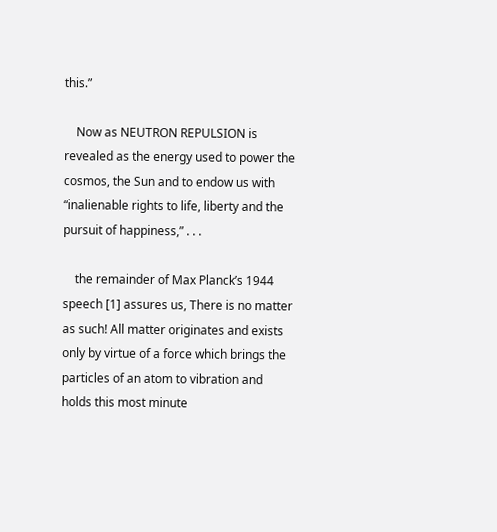this.”

    Now as NEUTRON REPULSION is revealed as the energy used to power the cosmos, the Sun and to endow us with “inalienable rights to life, liberty and the pursuit of happiness,” . . .

    the remainder of Max Planck’s 1944 speech [1] assures us, There is no matter as such! All matter originates and exists only by virtue of a force which brings the particles of an atom to vibration and holds this most minute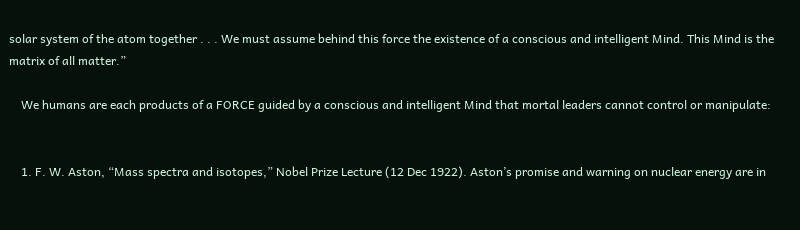solar system of the atom together . . . We must assume behind this force the existence of a conscious and intelligent Mind. This Mind is the matrix of all matter.”

    We humans are each products of a FORCE guided by a conscious and intelligent Mind that mortal leaders cannot control or manipulate:


    1. F. W. Aston, “Mass spectra and isotopes,” Nobel Prize Lecture (12 Dec 1922). Aston’s promise and warning on nuclear energy are in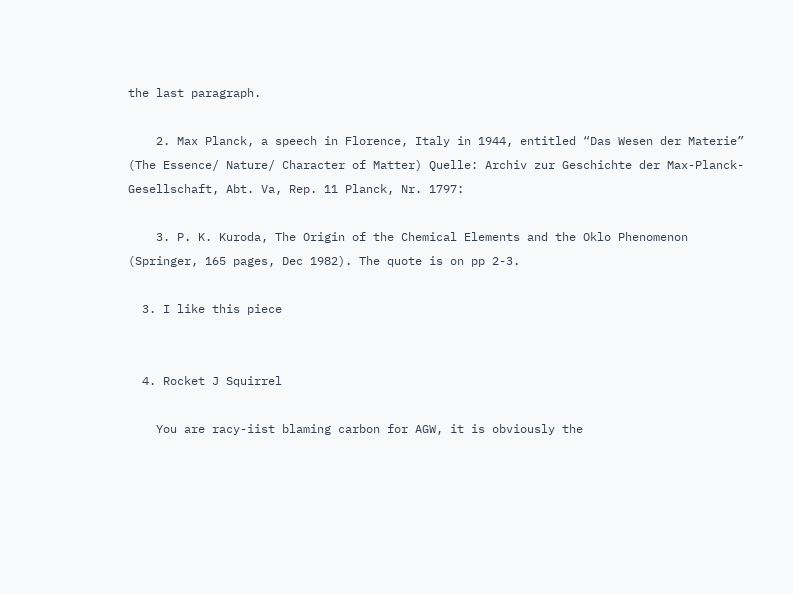the last paragraph.

    2. Max Planck, a speech in Florence, Italy in 1944, entitled “Das Wesen der Materie” (The Essence/ Nature/ Character of Matter) Quelle: Archiv zur Geschichte der Max-Planck-Gesellschaft, Abt. Va, Rep. 11 Planck, Nr. 1797:

    3. P. K. Kuroda, The Origin of the Chemical Elements and the Oklo Phenomenon (Springer, 165 pages, Dec 1982). The quote is on pp 2-3.

  3. I like this piece


  4. Rocket J Squirrel

    You are racy-iist blaming carbon for AGW, it is obviously the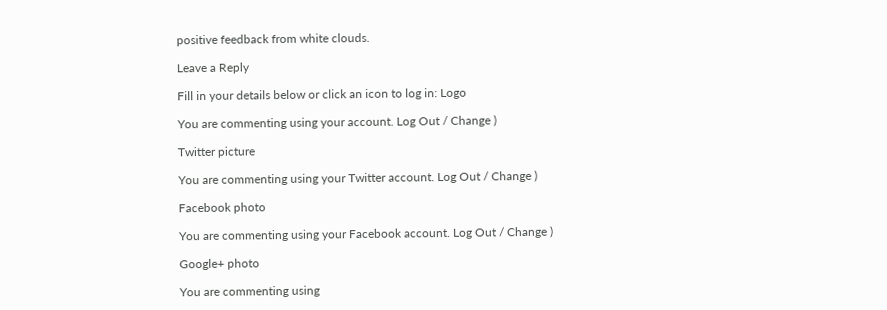positive feedback from white clouds.

Leave a Reply

Fill in your details below or click an icon to log in: Logo

You are commenting using your account. Log Out / Change )

Twitter picture

You are commenting using your Twitter account. Log Out / Change )

Facebook photo

You are commenting using your Facebook account. Log Out / Change )

Google+ photo

You are commenting using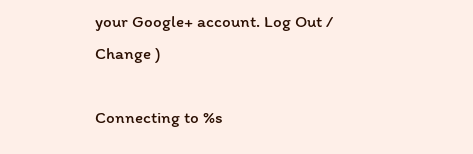your Google+ account. Log Out / Change )

Connecting to %s